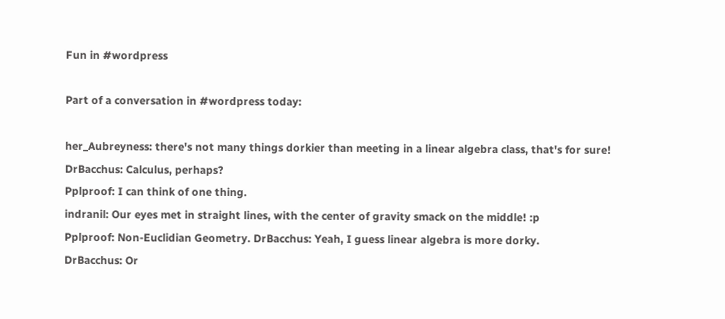Fun in #wordpress

Part of a conversation in #wordpress today:

her_Aubreyness: there's not many things dorkier than meeting in a linear algebra class, that's for sure!
DrBacchus: Calculus, perhaps?
Pplproof: I can think of one thing.
indranil: Our eyes met in straight lines, with the center of gravity smack on the middle! :p
Pplproof: Non-Euclidian Geometry. DrBacchus: Yeah, I guess linear algebra is more dorky.
DrBacchus: Or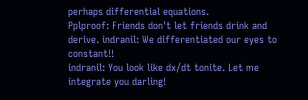perhaps differential equations.
Pplproof: Friends don't let friends drink and derive. indranil: We differentiated our eyes to constant!!
indranil: You look like dx/dt tonite. Let me integrate you darling!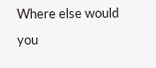Where else would you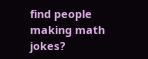find people making math jokes?